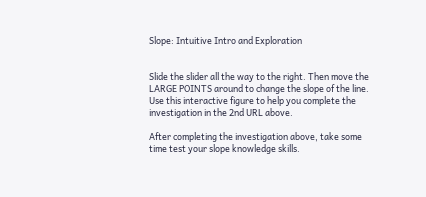Slope: Intuitive Intro and Exploration


Slide the slider all the way to the right. Then move the LARGE POINTS around to change the slope of the line. Use this interactive figure to help you complete the investigation in the 2nd URL above.

After completing the investigation above, take some time test your slope knowledge skills.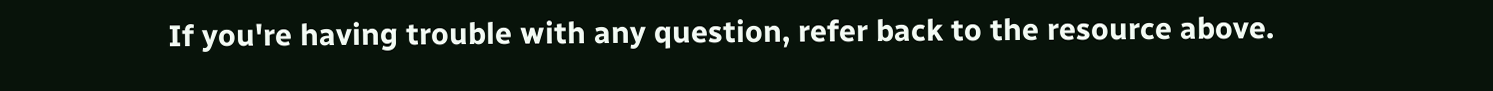If you're having trouble with any question, refer back to the resource above.